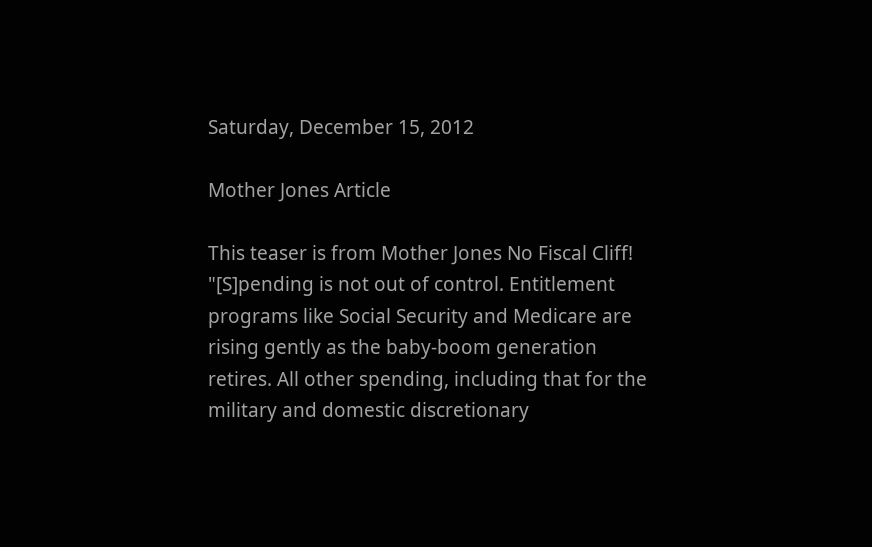Saturday, December 15, 2012

Mother Jones Article

This teaser is from Mother Jones No Fiscal Cliff!
"[S]pending is not out of control. Entitlement programs like Social Security and Medicare are rising gently as the baby-boom generation retires. All other spending, including that for the military and domestic discretionary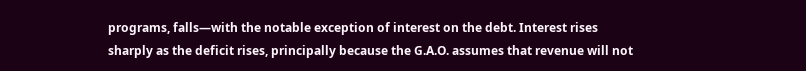programs, falls—with the notable exception of interest on the debt. Interest rises sharply as the deficit rises, principally because the G.A.O. assumes that revenue will not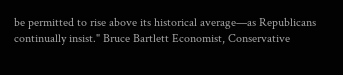be permitted to rise above its historical average—as Republicans continually insist." Bruce Bartlett Economist, Conservative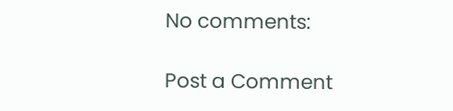No comments:

Post a Comment